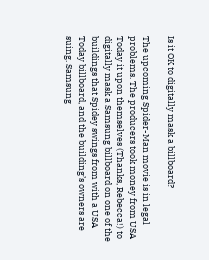Is it OK to digitally mask a billboard?

The upcoming Spider-Man movie is in legal problems. The producers took money from USA Today it upon themselves (Thanks, Rebecca!) to digitally mask a Samsung billboard on one of the buildings that Spidey swings from with a USA Today billboard, and the building’s owners are suing. Samsung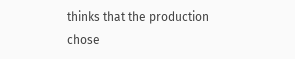thinks that the production chose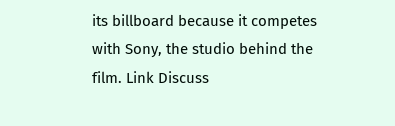its billboard because it competes with Sony, the studio behind the film. Link Discuss